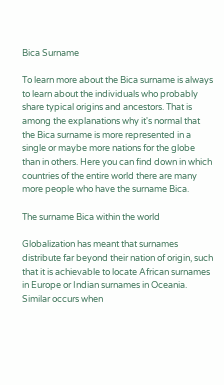Bica Surname

To learn more about the Bica surname is always to learn about the individuals who probably share typical origins and ancestors. That is among the explanations why it's normal that the Bica surname is more represented in a single or maybe more nations for the globe than in others. Here you can find down in which countries of the entire world there are many more people who have the surname Bica.

The surname Bica within the world

Globalization has meant that surnames distribute far beyond their nation of origin, such that it is achievable to locate African surnames in Europe or Indian surnames in Oceania. Similar occurs when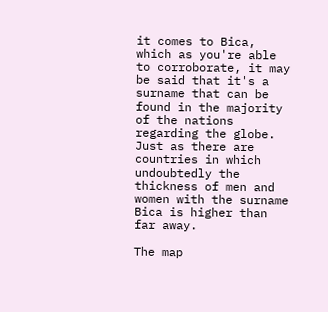it comes to Bica, which as you're able to corroborate, it may be said that it's a surname that can be found in the majority of the nations regarding the globe. Just as there are countries in which undoubtedly the thickness of men and women with the surname Bica is higher than far away.

The map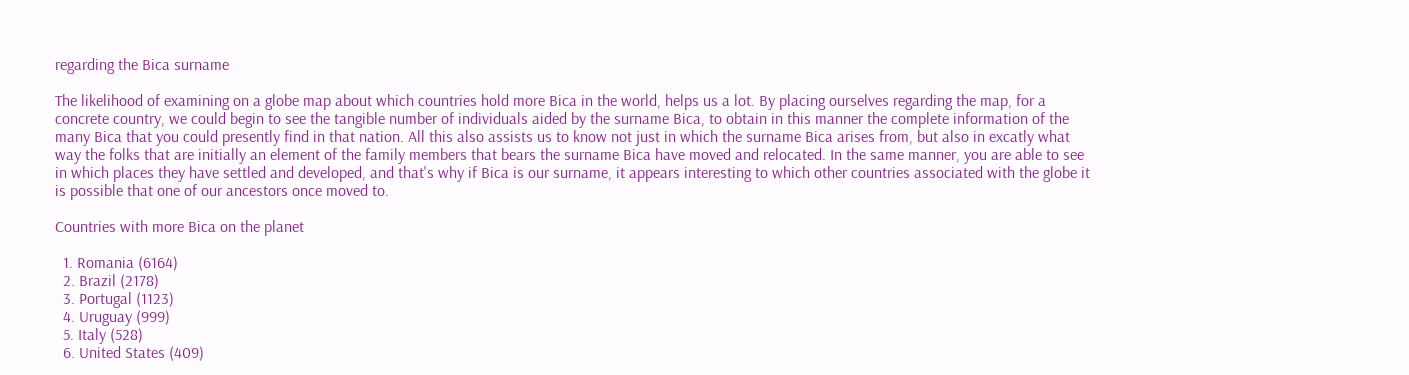regarding the Bica surname

The likelihood of examining on a globe map about which countries hold more Bica in the world, helps us a lot. By placing ourselves regarding the map, for a concrete country, we could begin to see the tangible number of individuals aided by the surname Bica, to obtain in this manner the complete information of the many Bica that you could presently find in that nation. All this also assists us to know not just in which the surname Bica arises from, but also in excatly what way the folks that are initially an element of the family members that bears the surname Bica have moved and relocated. In the same manner, you are able to see in which places they have settled and developed, and that's why if Bica is our surname, it appears interesting to which other countries associated with the globe it is possible that one of our ancestors once moved to.

Countries with more Bica on the planet

  1. Romania (6164)
  2. Brazil (2178)
  3. Portugal (1123)
  4. Uruguay (999)
  5. Italy (528)
  6. United States (409)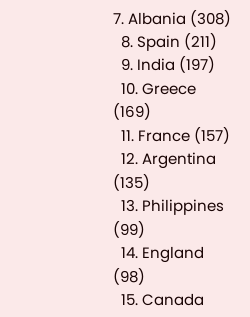7. Albania (308)
  8. Spain (211)
  9. India (197)
  10. Greece (169)
  11. France (157)
  12. Argentina (135)
  13. Philippines (99)
  14. England (98)
  15. Canada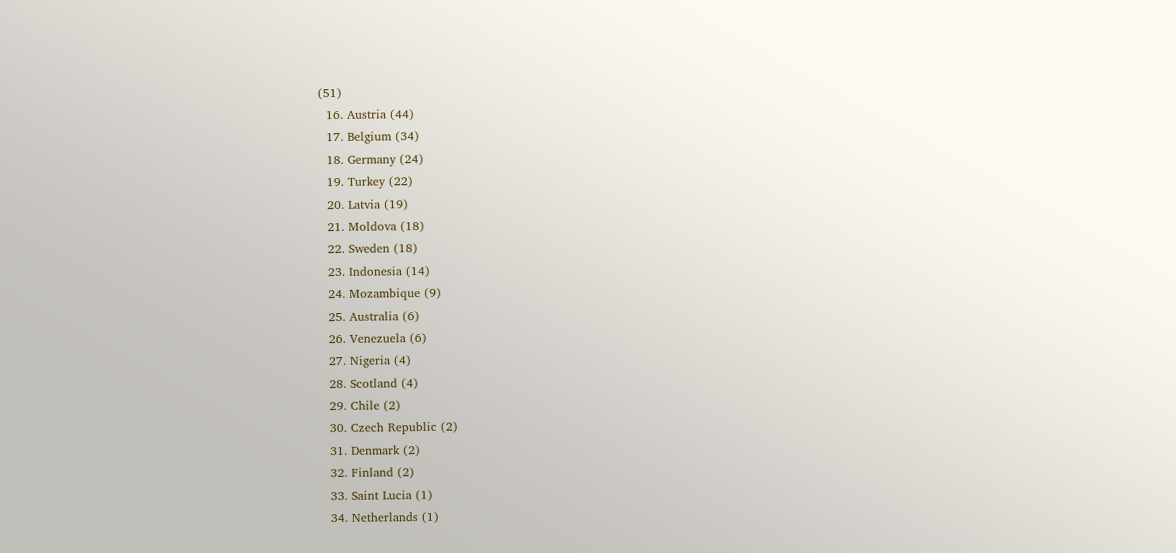(51)
  16. Austria (44)
  17. Belgium (34)
  18. Germany (24)
  19. Turkey (22)
  20. Latvia (19)
  21. Moldova (18)
  22. Sweden (18)
  23. Indonesia (14)
  24. Mozambique (9)
  25. Australia (6)
  26. Venezuela (6)
  27. Nigeria (4)
  28. Scotland (4)
  29. Chile (2)
  30. Czech Republic (2)
  31. Denmark (2)
  32. Finland (2)
  33. Saint Lucia (1)
  34. Netherlands (1)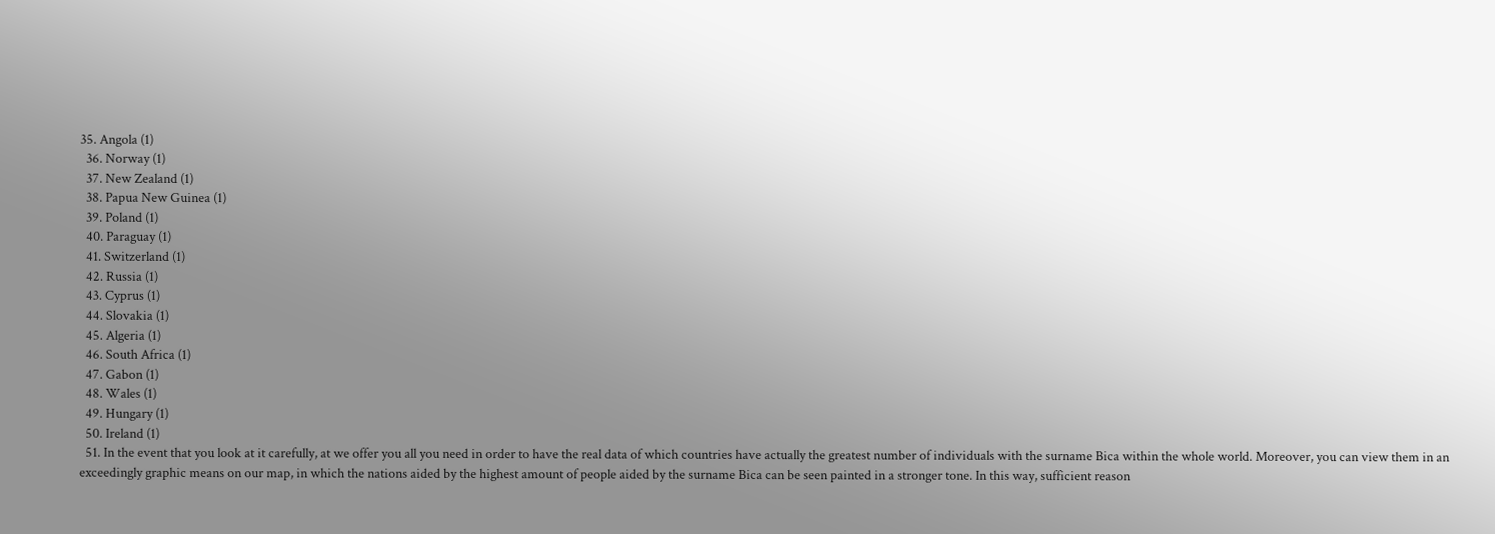35. Angola (1)
  36. Norway (1)
  37. New Zealand (1)
  38. Papua New Guinea (1)
  39. Poland (1)
  40. Paraguay (1)
  41. Switzerland (1)
  42. Russia (1)
  43. Cyprus (1)
  44. Slovakia (1)
  45. Algeria (1)
  46. South Africa (1)
  47. Gabon (1)
  48. Wales (1)
  49. Hungary (1)
  50. Ireland (1)
  51. In the event that you look at it carefully, at we offer you all you need in order to have the real data of which countries have actually the greatest number of individuals with the surname Bica within the whole world. Moreover, you can view them in an exceedingly graphic means on our map, in which the nations aided by the highest amount of people aided by the surname Bica can be seen painted in a stronger tone. In this way, sufficient reason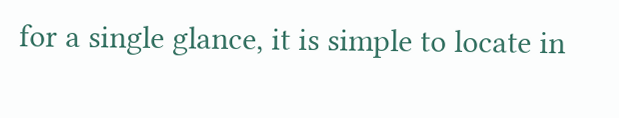for a single glance, it is simple to locate in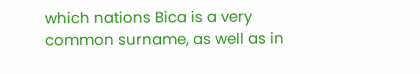which nations Bica is a very common surname, as well as in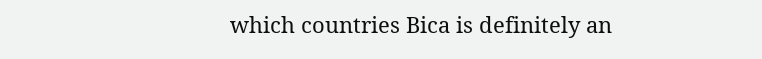which countries Bica is definitely an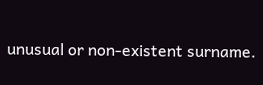unusual or non-existent surname.